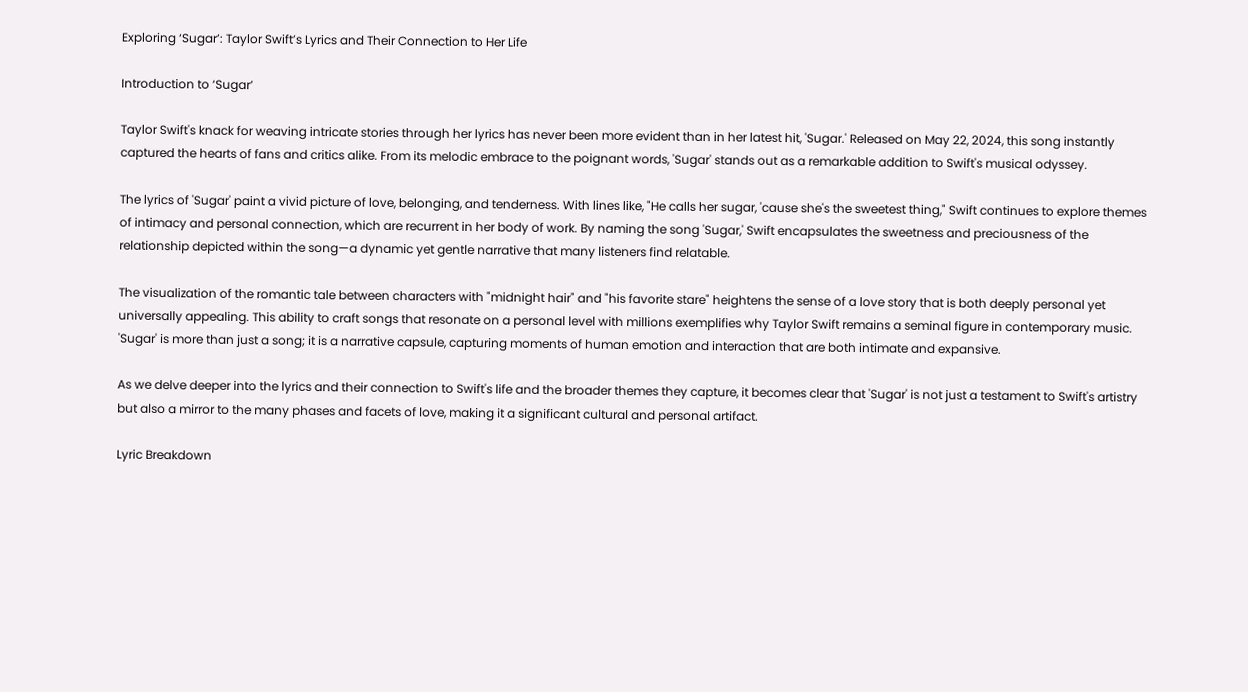Exploring ‘Sugar’: Taylor Swift’s Lyrics and Their Connection to Her Life

Introduction to ‘Sugar’

Taylor Swift's knack for weaving intricate stories through her lyrics has never been more evident than in her latest hit, 'Sugar.' Released on May 22, 2024, this song instantly captured the hearts of fans and critics alike. From its melodic embrace to the poignant words, 'Sugar' stands out as a remarkable addition to Swift's musical odyssey.

The lyrics of 'Sugar' paint a vivid picture of love, belonging, and tenderness. With lines like, "He calls her sugar, 'cause she's the sweetest thing," Swift continues to explore themes of intimacy and personal connection, which are recurrent in her body of work. By naming the song 'Sugar,' Swift encapsulates the sweetness and preciousness of the relationship depicted within the song—a dynamic yet gentle narrative that many listeners find relatable.

The visualization of the romantic tale between characters with "midnight hair" and "his favorite stare" heightens the sense of a love story that is both deeply personal yet universally appealing. This ability to craft songs that resonate on a personal level with millions exemplifies why Taylor Swift remains a seminal figure in contemporary music. 'Sugar' is more than just a song; it is a narrative capsule, capturing moments of human emotion and interaction that are both intimate and expansive.

As we delve deeper into the lyrics and their connection to Swift's life and the broader themes they capture, it becomes clear that 'Sugar' is not just a testament to Swift's artistry but also a mirror to the many phases and facets of love, making it a significant cultural and personal artifact.

Lyric Breakdown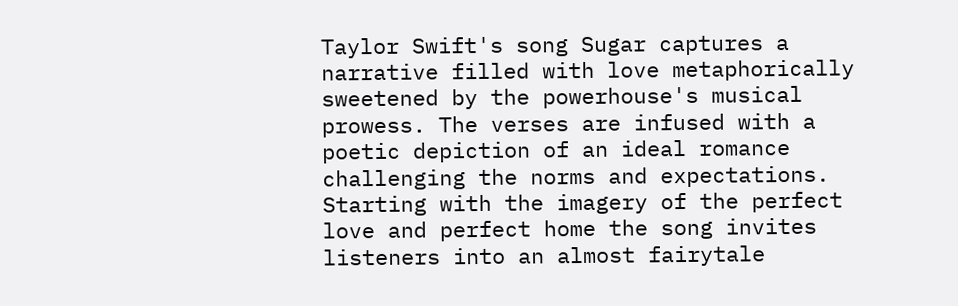Taylor Swift's song Sugar captures a narrative filled with love metaphorically sweetened by the powerhouse's musical prowess. The verses are infused with a poetic depiction of an ideal romance challenging the norms and expectations. Starting with the imagery of the perfect love and perfect home the song invites listeners into an almost fairytale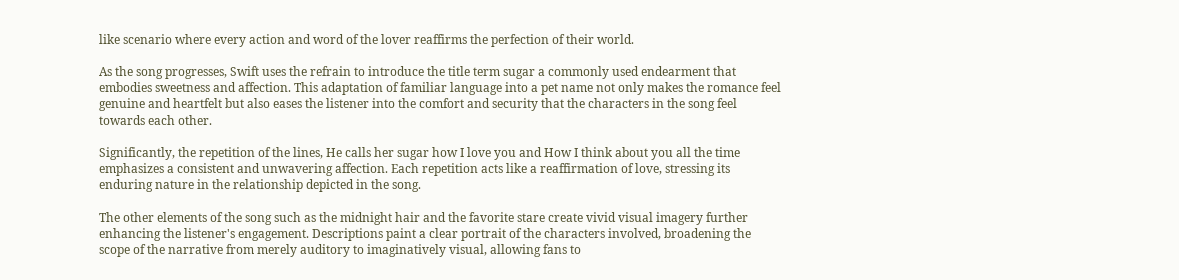like scenario where every action and word of the lover reaffirms the perfection of their world.

As the song progresses, Swift uses the refrain to introduce the title term sugar a commonly used endearment that embodies sweetness and affection. This adaptation of familiar language into a pet name not only makes the romance feel genuine and heartfelt but also eases the listener into the comfort and security that the characters in the song feel towards each other.

Significantly, the repetition of the lines, He calls her sugar how I love you and How I think about you all the time emphasizes a consistent and unwavering affection. Each repetition acts like a reaffirmation of love, stressing its enduring nature in the relationship depicted in the song.

The other elements of the song such as the midnight hair and the favorite stare create vivid visual imagery further enhancing the listener's engagement. Descriptions paint a clear portrait of the characters involved, broadening the scope of the narrative from merely auditory to imaginatively visual, allowing fans to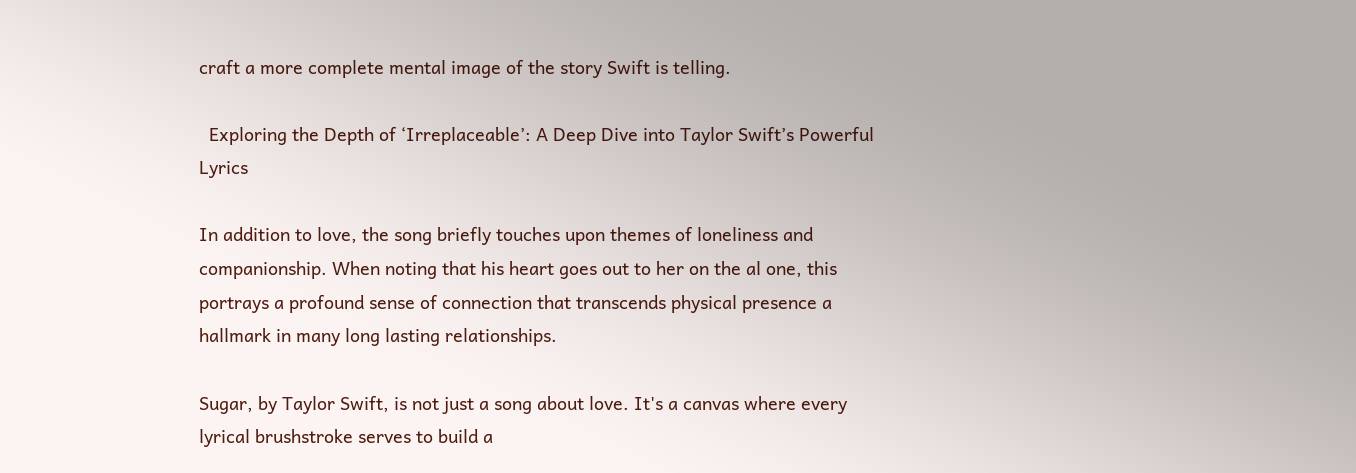craft a more complete mental image of the story Swift is telling.

  Exploring the Depth of ‘Irreplaceable’: A Deep Dive into Taylor Swift’s Powerful Lyrics

In addition to love, the song briefly touches upon themes of loneliness and companionship. When noting that his heart goes out to her on the al one, this portrays a profound sense of connection that transcends physical presence a hallmark in many long lasting relationships.

Sugar, by Taylor Swift, is not just a song about love. It's a canvas where every lyrical brushstroke serves to build a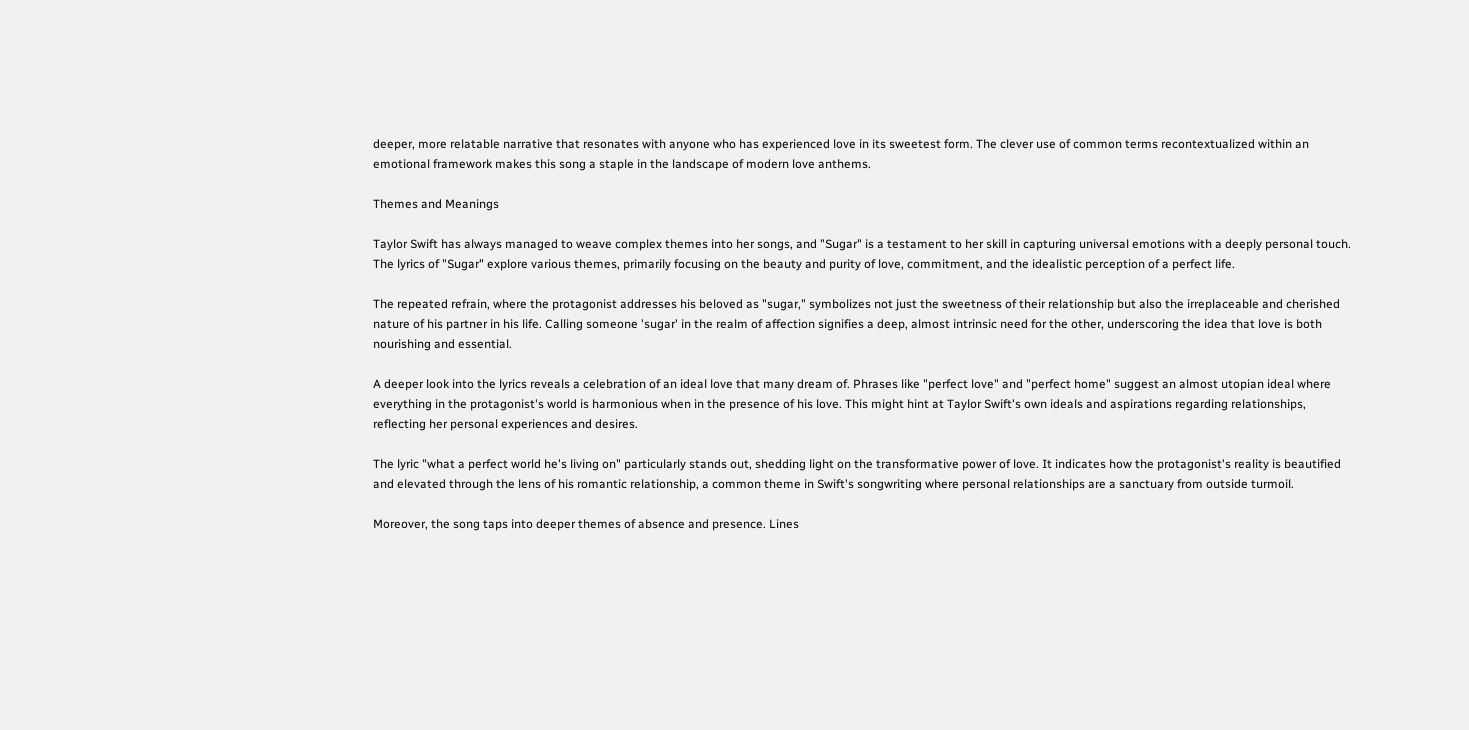deeper, more relatable narrative that resonates with anyone who has experienced love in its sweetest form. The clever use of common terms recontextualized within an emotional framework makes this song a staple in the landscape of modern love anthems.

Themes and Meanings

Taylor Swift has always managed to weave complex themes into her songs, and "Sugar" is a testament to her skill in capturing universal emotions with a deeply personal touch. The lyrics of "Sugar" explore various themes, primarily focusing on the beauty and purity of love, commitment, and the idealistic perception of a perfect life.

The repeated refrain, where the protagonist addresses his beloved as "sugar," symbolizes not just the sweetness of their relationship but also the irreplaceable and cherished nature of his partner in his life. Calling someone 'sugar' in the realm of affection signifies a deep, almost intrinsic need for the other, underscoring the idea that love is both nourishing and essential.

A deeper look into the lyrics reveals a celebration of an ideal love that many dream of. Phrases like "perfect love" and "perfect home" suggest an almost utopian ideal where everything in the protagonist's world is harmonious when in the presence of his love. This might hint at Taylor Swift's own ideals and aspirations regarding relationships, reflecting her personal experiences and desires.

The lyric "what a perfect world he's living on" particularly stands out, shedding light on the transformative power of love. It indicates how the protagonist's reality is beautified and elevated through the lens of his romantic relationship, a common theme in Swift's songwriting where personal relationships are a sanctuary from outside turmoil.

Moreover, the song taps into deeper themes of absence and presence. Lines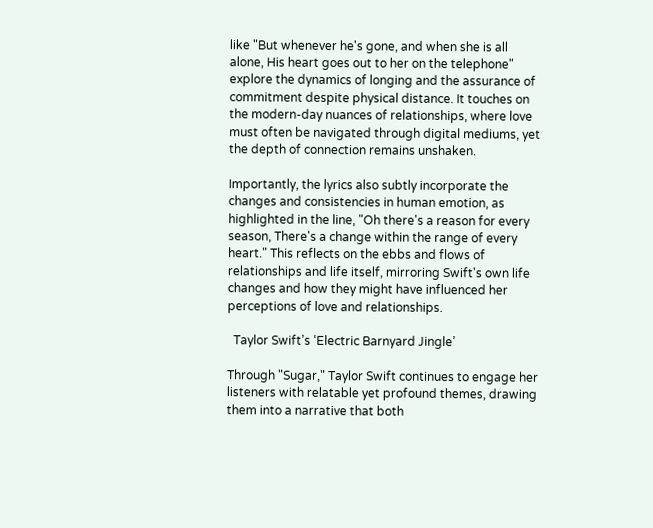like "But whenever he's gone, and when she is all alone, His heart goes out to her on the telephone" explore the dynamics of longing and the assurance of commitment despite physical distance. It touches on the modern-day nuances of relationships, where love must often be navigated through digital mediums, yet the depth of connection remains unshaken.

Importantly, the lyrics also subtly incorporate the changes and consistencies in human emotion, as highlighted in the line, "Oh there's a reason for every season, There's a change within the range of every heart." This reflects on the ebbs and flows of relationships and life itself, mirroring Swift's own life changes and how they might have influenced her perceptions of love and relationships.

  Taylor Swift’s ‘Electric Barnyard Jingle’

Through "Sugar," Taylor Swift continues to engage her listeners with relatable yet profound themes, drawing them into a narrative that both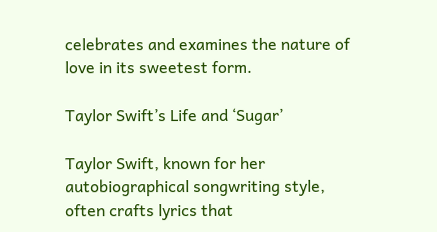celebrates and examines the nature of love in its sweetest form.

Taylor Swift’s Life and ‘Sugar’

Taylor Swift, known for her autobiographical songwriting style, often crafts lyrics that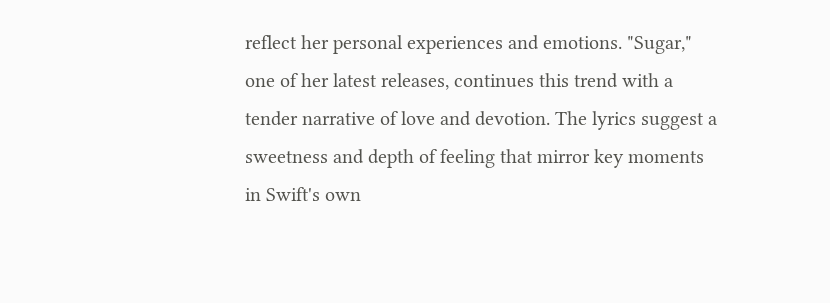reflect her personal experiences and emotions. "Sugar," one of her latest releases, continues this trend with a tender narrative of love and devotion. The lyrics suggest a sweetness and depth of feeling that mirror key moments in Swift's own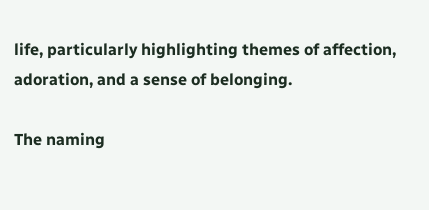life, particularly highlighting themes of affection, adoration, and a sense of belonging.

The naming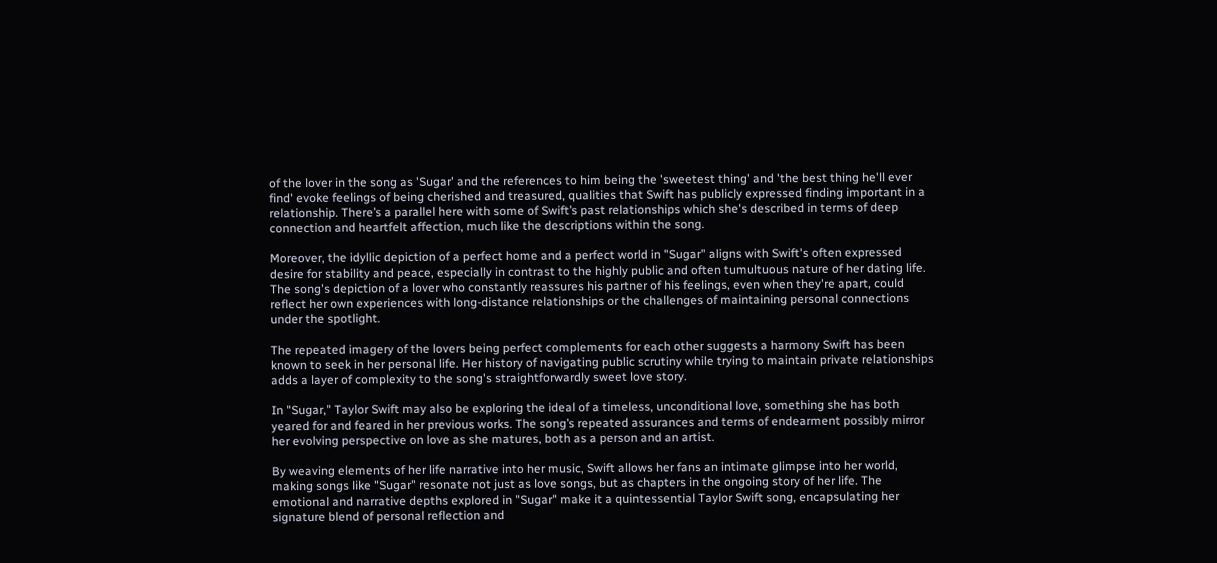of the lover in the song as 'Sugar' and the references to him being the 'sweetest thing' and 'the best thing he'll ever find' evoke feelings of being cherished and treasured, qualities that Swift has publicly expressed finding important in a relationship. There’s a parallel here with some of Swift’s past relationships which she's described in terms of deep connection and heartfelt affection, much like the descriptions within the song.

Moreover, the idyllic depiction of a perfect home and a perfect world in "Sugar" aligns with Swift's often expressed desire for stability and peace, especially in contrast to the highly public and often tumultuous nature of her dating life. The song's depiction of a lover who constantly reassures his partner of his feelings, even when they're apart, could reflect her own experiences with long-distance relationships or the challenges of maintaining personal connections under the spotlight.

The repeated imagery of the lovers being perfect complements for each other suggests a harmony Swift has been known to seek in her personal life. Her history of navigating public scrutiny while trying to maintain private relationships adds a layer of complexity to the song's straightforwardly sweet love story.

In "Sugar," Taylor Swift may also be exploring the ideal of a timeless, unconditional love, something she has both yeared for and feared in her previous works. The song’s repeated assurances and terms of endearment possibly mirror her evolving perspective on love as she matures, both as a person and an artist.

By weaving elements of her life narrative into her music, Swift allows her fans an intimate glimpse into her world, making songs like "Sugar" resonate not just as love songs, but as chapters in the ongoing story of her life. The emotional and narrative depths explored in "Sugar" make it a quintessential Taylor Swift song, encapsulating her signature blend of personal reflection and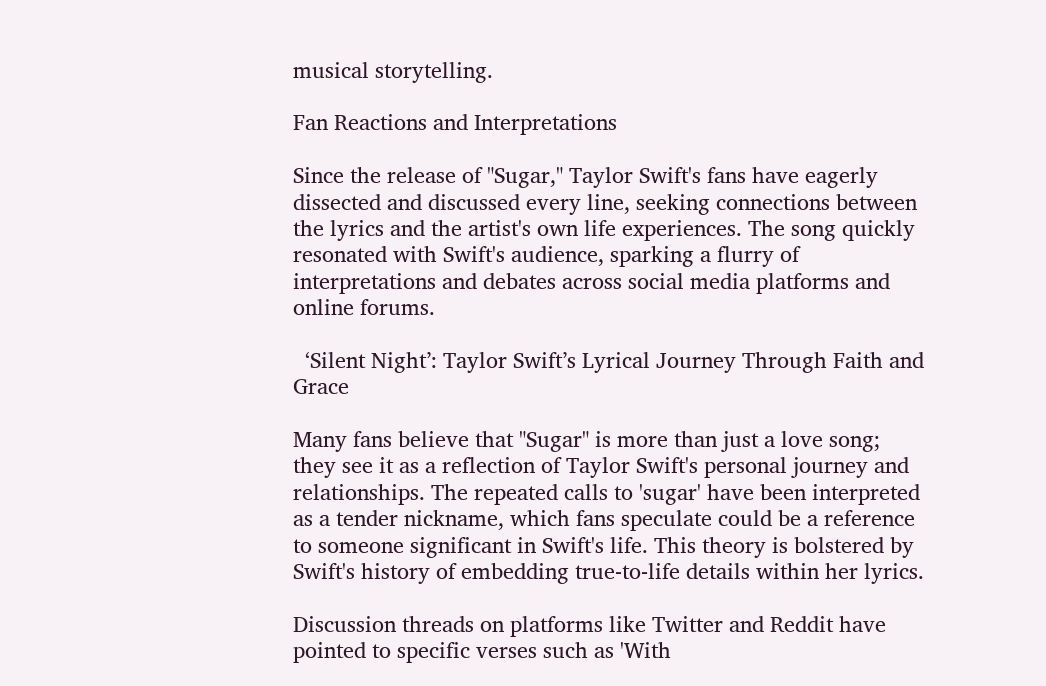musical storytelling.

Fan Reactions and Interpretations

Since the release of "Sugar," Taylor Swift's fans have eagerly dissected and discussed every line, seeking connections between the lyrics and the artist's own life experiences. The song quickly resonated with Swift's audience, sparking a flurry of interpretations and debates across social media platforms and online forums.

  ‘Silent Night’: Taylor Swift’s Lyrical Journey Through Faith and Grace

Many fans believe that "Sugar" is more than just a love song; they see it as a reflection of Taylor Swift's personal journey and relationships. The repeated calls to 'sugar' have been interpreted as a tender nickname, which fans speculate could be a reference to someone significant in Swift's life. This theory is bolstered by Swift's history of embedding true-to-life details within her lyrics.

Discussion threads on platforms like Twitter and Reddit have pointed to specific verses such as 'With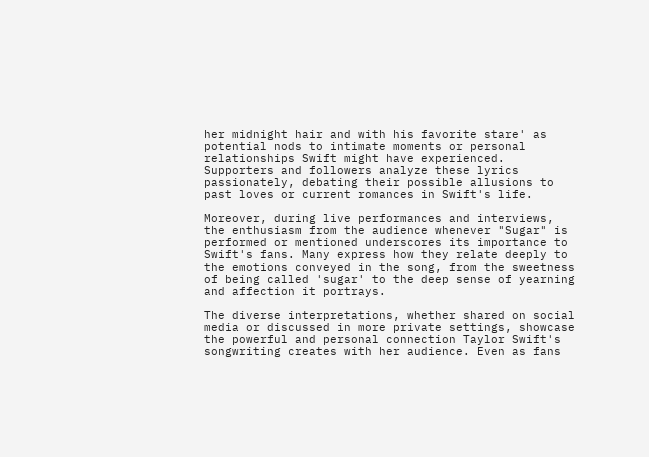her midnight hair and with his favorite stare' as potential nods to intimate moments or personal relationships Swift might have experienced. Supporters and followers analyze these lyrics passionately, debating their possible allusions to past loves or current romances in Swift's life.

Moreover, during live performances and interviews, the enthusiasm from the audience whenever "Sugar" is performed or mentioned underscores its importance to Swift's fans. Many express how they relate deeply to the emotions conveyed in the song, from the sweetness of being called 'sugar' to the deep sense of yearning and affection it portrays.

The diverse interpretations, whether shared on social media or discussed in more private settings, showcase the powerful and personal connection Taylor Swift's songwriting creates with her audience. Even as fans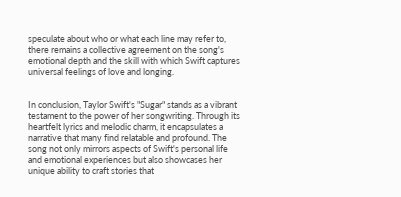speculate about who or what each line may refer to, there remains a collective agreement on the song's emotional depth and the skill with which Swift captures universal feelings of love and longing.


In conclusion, Taylor Swift's "Sugar" stands as a vibrant testament to the power of her songwriting. Through its heartfelt lyrics and melodic charm, it encapsulates a narrative that many find relatable and profound. The song not only mirrors aspects of Swift's personal life and emotional experiences but also showcases her unique ability to craft stories that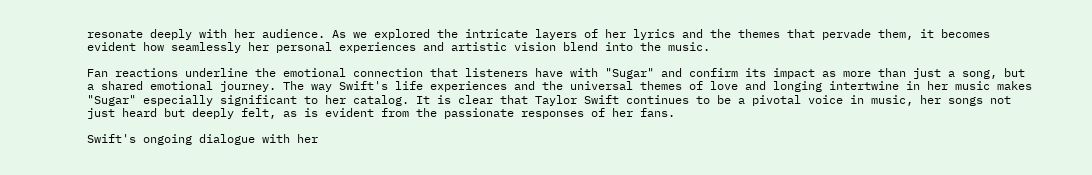resonate deeply with her audience. As we explored the intricate layers of her lyrics and the themes that pervade them, it becomes evident how seamlessly her personal experiences and artistic vision blend into the music.

Fan reactions underline the emotional connection that listeners have with "Sugar" and confirm its impact as more than just a song, but a shared emotional journey. The way Swift's life experiences and the universal themes of love and longing intertwine in her music makes "Sugar" especially significant to her catalog. It is clear that Taylor Swift continues to be a pivotal voice in music, her songs not just heard but deeply felt, as is evident from the passionate responses of her fans.

Swift's ongoing dialogue with her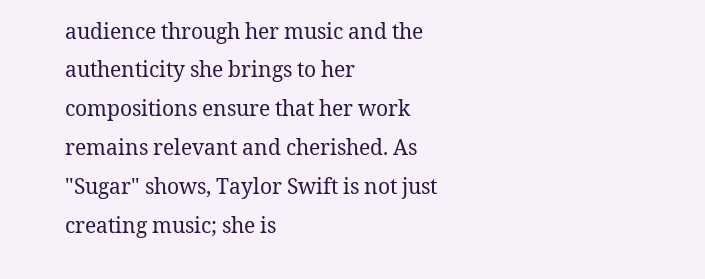audience through her music and the authenticity she brings to her compositions ensure that her work remains relevant and cherished. As "Sugar" shows, Taylor Swift is not just creating music; she is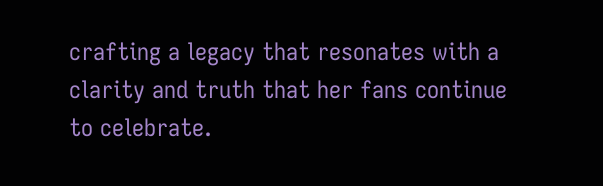crafting a legacy that resonates with a clarity and truth that her fans continue to celebrate.